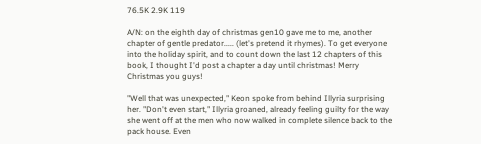76.5K 2.9K 119

A/N: on the eighth day of christmas gen10 gave me to me, another chapter of gentle predator..... (let's pretend it rhymes). To get everyone into the holiday spirit, and to count down the last 12 chapters of this book, I thought I'd post a chapter a day until christmas! Merry Christmas you guys!

"Well that was unexpected," Keon spoke from behind Illyria surprising her. "Don't even start," Illyria groaned, already feeling guilty for the way she went off at the men who now walked in complete silence back to the pack house. Even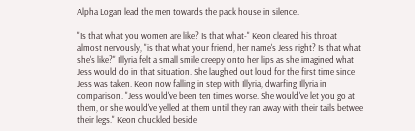Alpha Logan lead the men towards the pack house in silence.

"Is that what you women are like? Is that what-" Keon cleared his throat almost nervously, "is that what your friend, her name's Jess right? Is that what she's like?" Illyria felt a small smile creepy onto her lips as she imagined what Jess would do in that situation. She laughed out loud for the first time since Jess was taken. Keon now falling in step with Illyria, dwarfing Illyria in comparison. "Jess would've been ten times worse. She would've let you go at them, or she would've yelled at them until they ran away with their tails betwee their legs." Keon chuckled beside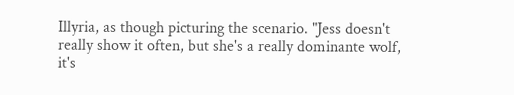Illyria, as though picturing the scenario. "Jess doesn't really show it often, but she's a really dominante wolf, it's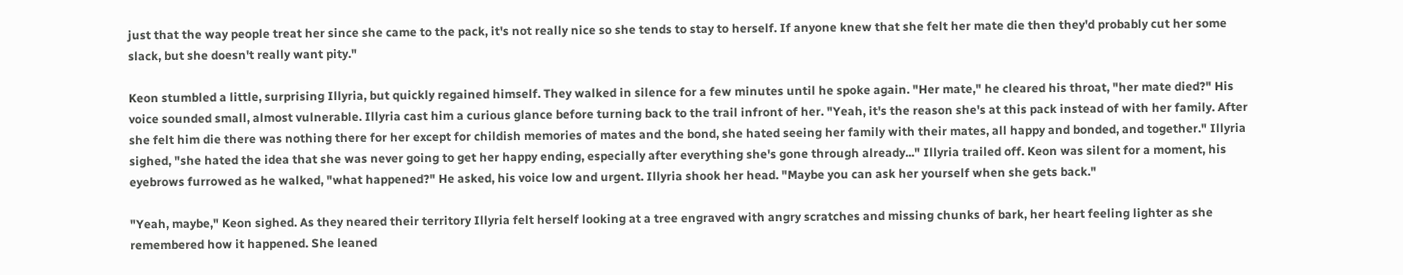just that the way people treat her since she came to the pack, it's not really nice so she tends to stay to herself. If anyone knew that she felt her mate die then they'd probably cut her some slack, but she doesn't really want pity."

Keon stumbled a little, surprising Illyria, but quickly regained himself. They walked in silence for a few minutes until he spoke again. "Her mate," he cleared his throat, "her mate died?" His voice sounded small, almost vulnerable. Illyria cast him a curious glance before turning back to the trail infront of her. "Yeah, it's the reason she's at this pack instead of with her family. After she felt him die there was nothing there for her except for childish memories of mates and the bond, she hated seeing her family with their mates, all happy and bonded, and together." Illyria sighed, "she hated the idea that she was never going to get her happy ending, especially after everything she's gone through already..." Illyria trailed off. Keon was silent for a moment, his eyebrows furrowed as he walked, "what happened?" He asked, his voice low and urgent. Illyria shook her head. "Maybe you can ask her yourself when she gets back."

"Yeah, maybe," Keon sighed. As they neared their territory Illyria felt herself looking at a tree engraved with angry scratches and missing chunks of bark, her heart feeling lighter as she remembered how it happened. She leaned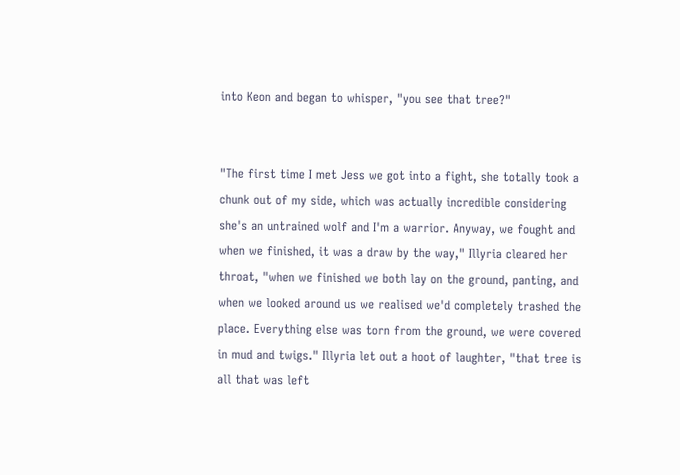into Keon and began to whisper, "you see that tree?"


"The first time I met Jess we got into a fight, she totally took a chunk out of my side, which was actually incredible considering she's an untrained wolf and I'm a warrior. Anyway, we fought and when we finished, it was a draw by the way," Illyria cleared her throat, "when we finished we both lay on the ground, panting, and when we looked around us we realised we'd completely trashed the place. Everything else was torn from the ground, we were covered in mud and twigs." Illyria let out a hoot of laughter, "that tree is all that was left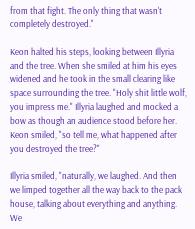from that fight. The only thing that wasn't completely destroyed."

Keon halted his steps, looking between Illyria and the tree. When she smiled at him his eyes widened and he took in the small clearing like space surrounding the tree. "Holy shit little wolf, you impress me." Illyria laughed and mocked a bow as though an audience stood before her. Keon smiled, "so tell me, what happened after you destroyed the tree?"

Illyria smiled, "naturally, we laughed. And then we limped together all the way back to the pack house, talking about everything and anything. We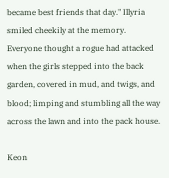became best friends that day." Illyria smiled cheekily at the memory. Everyone thought a rogue had attacked when the girls stepped into the back garden, covered in mud, and twigs, and blood; limping and stumbling all the way across the lawn and into the pack house.

Keon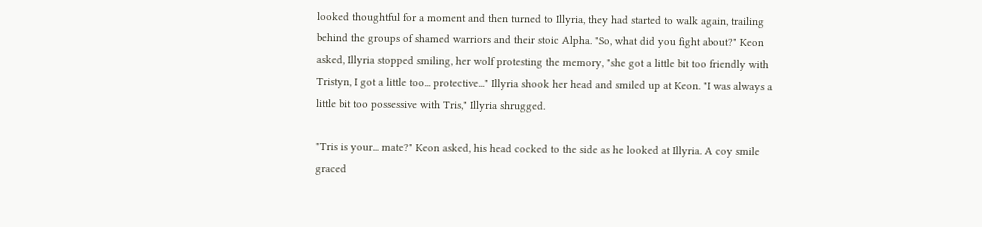looked thoughtful for a moment and then turned to Illyria, they had started to walk again, trailing behind the groups of shamed warriors and their stoic Alpha. "So, what did you fight about?" Keon asked, Illyria stopped smiling, her wolf protesting the memory, "she got a little bit too friendly with Tristyn, I got a little too... protective..." Illyria shook her head and smiled up at Keon. "I was always a little bit too possessive with Tris," Illyria shrugged.

"Tris is your... mate?" Keon asked, his head cocked to the side as he looked at Illyria. A coy smile graced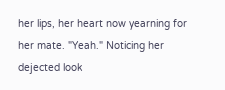her lips, her heart now yearning for her mate. "Yeah." Noticing her dejected look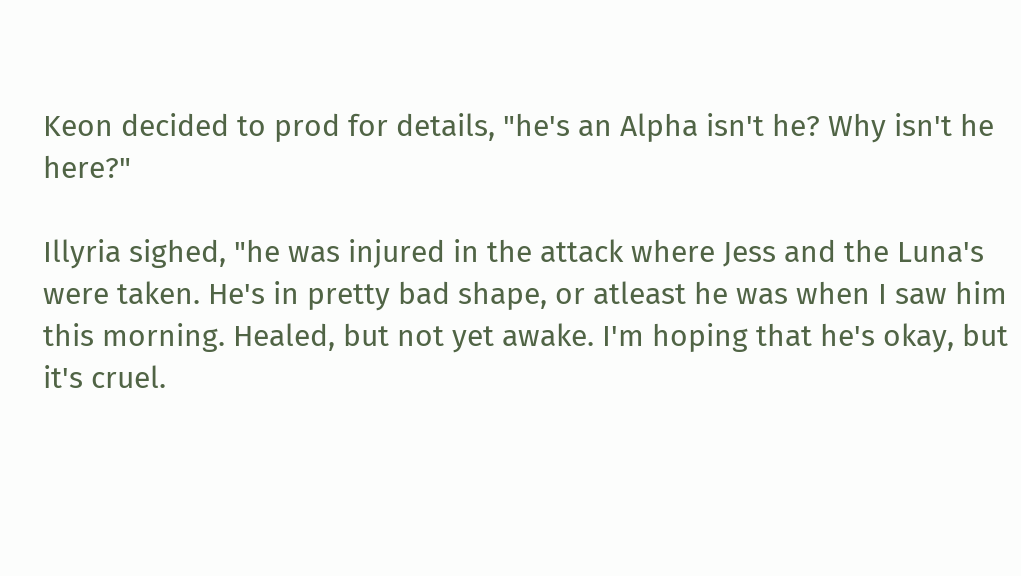Keon decided to prod for details, "he's an Alpha isn't he? Why isn't he here?"

Illyria sighed, "he was injured in the attack where Jess and the Luna's were taken. He's in pretty bad shape, or atleast he was when I saw him this morning. Healed, but not yet awake. I'm hoping that he's okay, but it's cruel.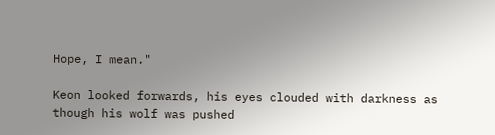Hope, I mean."

Keon looked forwards, his eyes clouded with darkness as though his wolf was pushed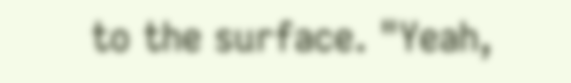to the surface. "Yeah,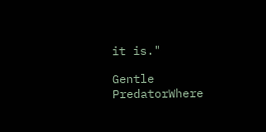it is."

Gentle PredatorWhere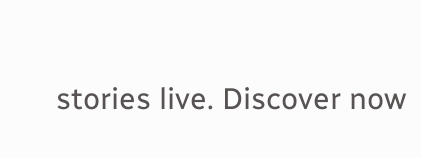stories live. Discover now